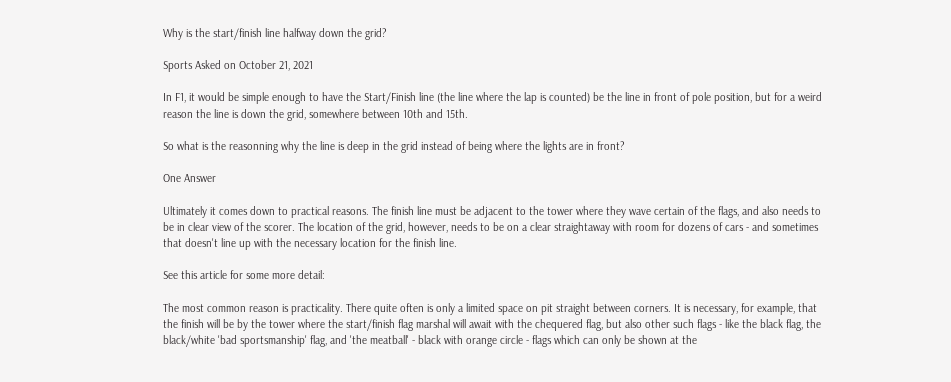Why is the start/finish line halfway down the grid?

Sports Asked on October 21, 2021

In F1, it would be simple enough to have the Start/Finish line (the line where the lap is counted) be the line in front of pole position, but for a weird reason the line is down the grid, somewhere between 10th and 15th.

So what is the reasonning why the line is deep in the grid instead of being where the lights are in front?

One Answer

Ultimately it comes down to practical reasons. The finish line must be adjacent to the tower where they wave certain of the flags, and also needs to be in clear view of the scorer. The location of the grid, however, needs to be on a clear straightaway with room for dozens of cars - and sometimes that doesn't line up with the necessary location for the finish line.

See this article for some more detail:

The most common reason is practicality. There quite often is only a limited space on pit straight between corners. It is necessary, for example, that the finish will be by the tower where the start/finish flag marshal will await with the chequered flag, but also other such flags - like the black flag, the black/white 'bad sportsmanship' flag, and 'the meatball' - black with orange circle - flags which can only be shown at the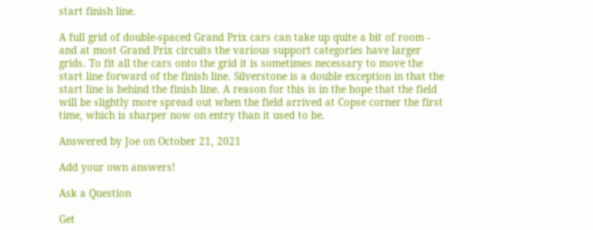start finish line.

A full grid of double-spaced Grand Prix cars can take up quite a bit of room - and at most Grand Prix circuits the various support categories have larger grids. To fit all the cars onto the grid it is sometimes necessary to move the start line forward of the finish line. Silverstone is a double exception in that the start line is behind the finish line. A reason for this is in the hope that the field will be slightly more spread out when the field arrived at Copse corner the first time, which is sharper now on entry than it used to be.

Answered by Joe on October 21, 2021

Add your own answers!

Ask a Question

Get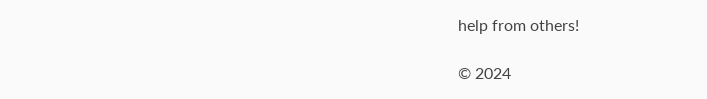help from others!

© 2024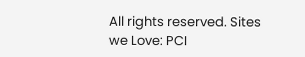All rights reserved. Sites we Love: PCI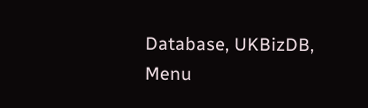Database, UKBizDB, Menu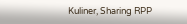Kuliner, Sharing RPP